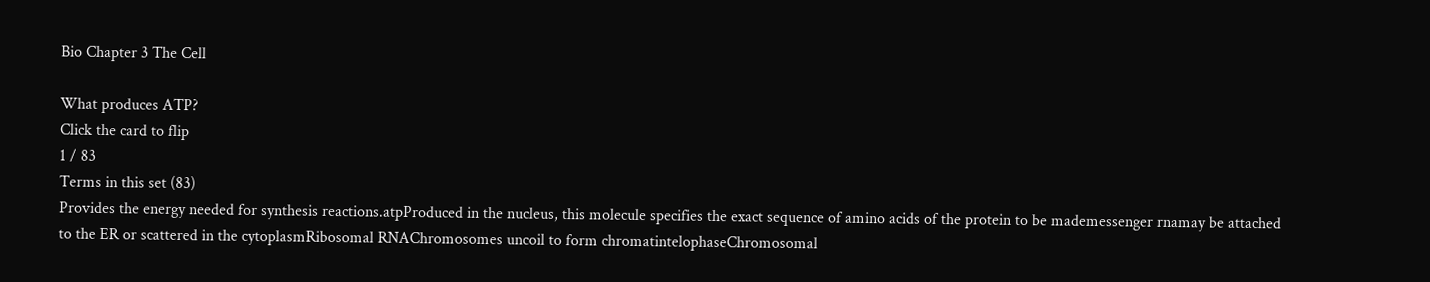Bio Chapter 3 The Cell

What produces ATP?
Click the card to flip
1 / 83
Terms in this set (83)
Provides the energy needed for synthesis reactions.atpProduced in the nucleus, this molecule specifies the exact sequence of amino acids of the protein to be mademessenger rnamay be attached to the ER or scattered in the cytoplasmRibosomal RNAChromosomes uncoil to form chromatintelophaseChromosomal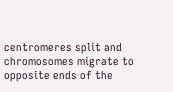centromeres split and chromosomes migrate to opposite ends of the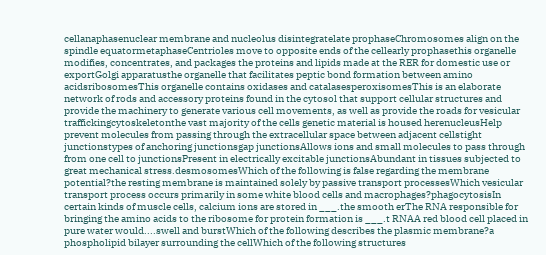cellanaphasenuclear membrane and nucleolus disintegratelate prophaseChromosomes align on the spindle equatormetaphaseCentrioles move to opposite ends of the cellearly prophasethis organelle modifies, concentrates, and packages the proteins and lipids made at the RER for domestic use or exportGolgi apparatusthe organelle that facilitates peptic bond formation between amino acidsribosomesThis organelle contains oxidases and catalasesperoxisomesThis is an elaborate network of rods and accessory proteins found in the cytosol that support cellular structures and provide the machinery to generate various cell movements, as well as provide the roads for vesicular traffickingcytoskeletonthe vast majority of the cells genetic material is housed herenucleusHelp prevent molecules from passing through the extracellular space between adjacent cellstight junctionstypes of anchoring junctionsgap junctionsAllows ions and small molecules to pass through from one cell to junctionsPresent in electrically excitable junctionsAbundant in tissues subjected to great mechanical stress.desmosomesWhich of the following is false regarding the membrane potential?the resting membrane is maintained solely by passive transport processesWhich vesicular transport process occurs primarily in some white blood cells and macrophages?phagocytosisIn certain kinds of muscle cells, calcium ions are stored in ___.the smooth erThe RNA responsible for bringing the amino acids to the ribosome for protein formation is ___.t RNAA red blood cell placed in pure water would....swell and burstWhich of the following describes the plasmic membrane?a phospholipid bilayer surrounding the cellWhich of the following structures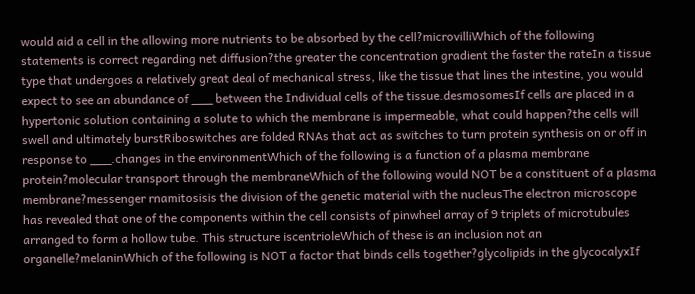would aid a cell in the allowing more nutrients to be absorbed by the cell?microvilliWhich of the following statements is correct regarding net diffusion?the greater the concentration gradient the faster the rateIn a tissue type that undergoes a relatively great deal of mechanical stress, like the tissue that lines the intestine, you would expect to see an abundance of ___ between the Individual cells of the tissue.desmosomesIf cells are placed in a hypertonic solution containing a solute to which the membrane is impermeable, what could happen?the cells will swell and ultimately burstRiboswitches are folded RNAs that act as switches to turn protein synthesis on or off in response to ___.changes in the environmentWhich of the following is a function of a plasma membrane protein?molecular transport through the membraneWhich of the following would NOT be a constituent of a plasma membrane?messenger rnamitosisis the division of the genetic material with the nucleusThe electron microscope has revealed that one of the components within the cell consists of pinwheel array of 9 triplets of microtubules arranged to form a hollow tube. This structure iscentrioleWhich of these is an inclusion not an organelle?melaninWhich of the following is NOT a factor that binds cells together?glycolipids in the glycocalyxIf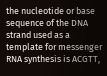the nucleotide or base sequence of the DNA strand used as a template for messenger RNA synthesis is ACGTT,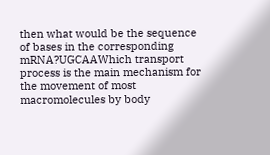then what would be the sequence of bases in the corresponding mRNA?UGCAAWhich transport process is the main mechanism for the movement of most macromolecules by body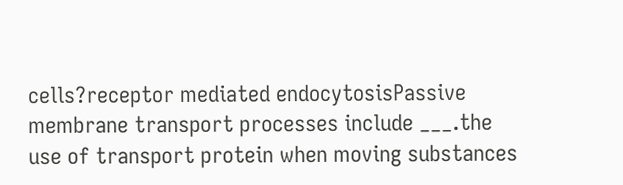cells?receptor mediated endocytosisPassive membrane transport processes include ___.the use of transport protein when moving substances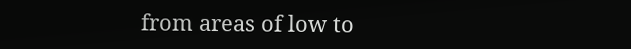from areas of low to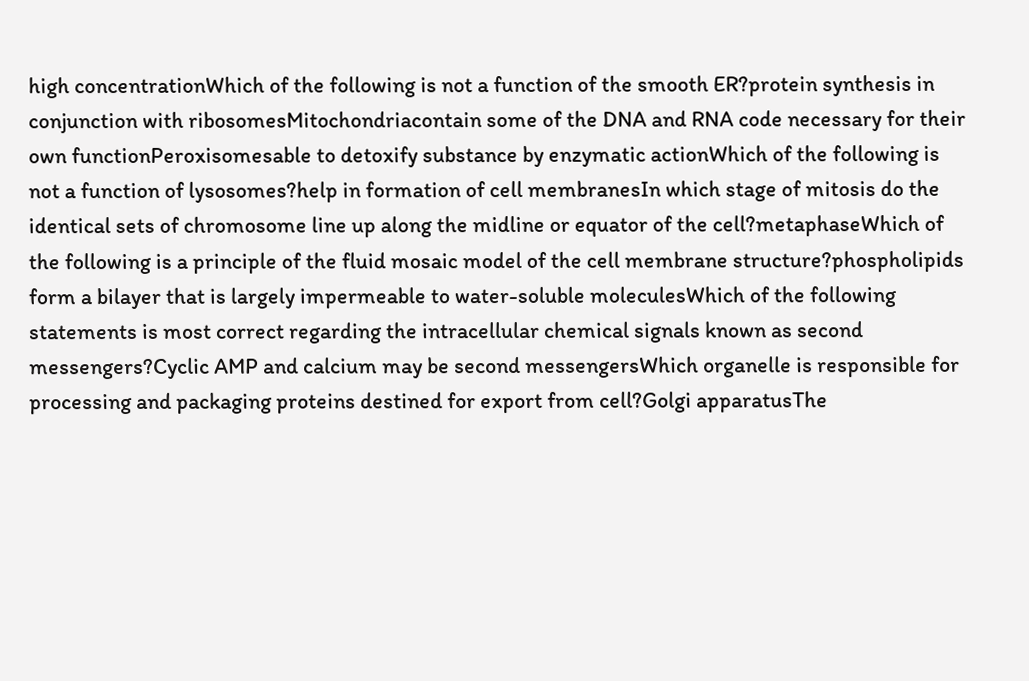high concentrationWhich of the following is not a function of the smooth ER?protein synthesis in conjunction with ribosomesMitochondriacontain some of the DNA and RNA code necessary for their own functionPeroxisomesable to detoxify substance by enzymatic actionWhich of the following is not a function of lysosomes?help in formation of cell membranesIn which stage of mitosis do the identical sets of chromosome line up along the midline or equator of the cell?metaphaseWhich of the following is a principle of the fluid mosaic model of the cell membrane structure?phospholipids form a bilayer that is largely impermeable to water-soluble moleculesWhich of the following statements is most correct regarding the intracellular chemical signals known as second messengers?Cyclic AMP and calcium may be second messengersWhich organelle is responsible for processing and packaging proteins destined for export from cell?Golgi apparatusThe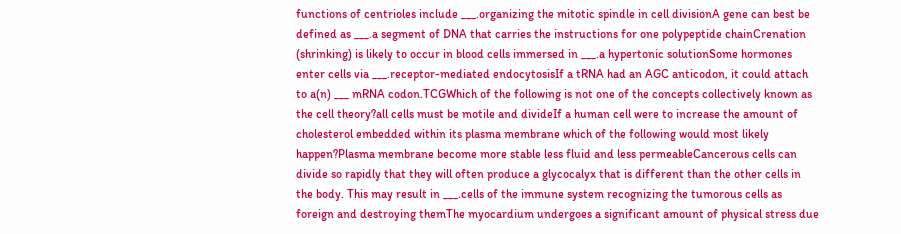functions of centrioles include ___.organizing the mitotic spindle in cell divisionA gene can best be defined as ___.a segment of DNA that carries the instructions for one polypeptide chainCrenation (shrinking) is likely to occur in blood cells immersed in ___.a hypertonic solutionSome hormones enter cells via ___.receptor-mediated endocytosisIf a tRNA had an AGC anticodon, it could attach to a(n) ___ mRNA codon.TCGWhich of the following is not one of the concepts collectively known as the cell theory?all cells must be motile and divideIf a human cell were to increase the amount of cholesterol embedded within its plasma membrane which of the following would most likely happen?Plasma membrane become more stable less fluid and less permeableCancerous cells can divide so rapidly that they will often produce a glycocalyx that is different than the other cells in the body. This may result in ___.cells of the immune system recognizing the tumorous cells as foreign and destroying themThe myocardium undergoes a significant amount of physical stress due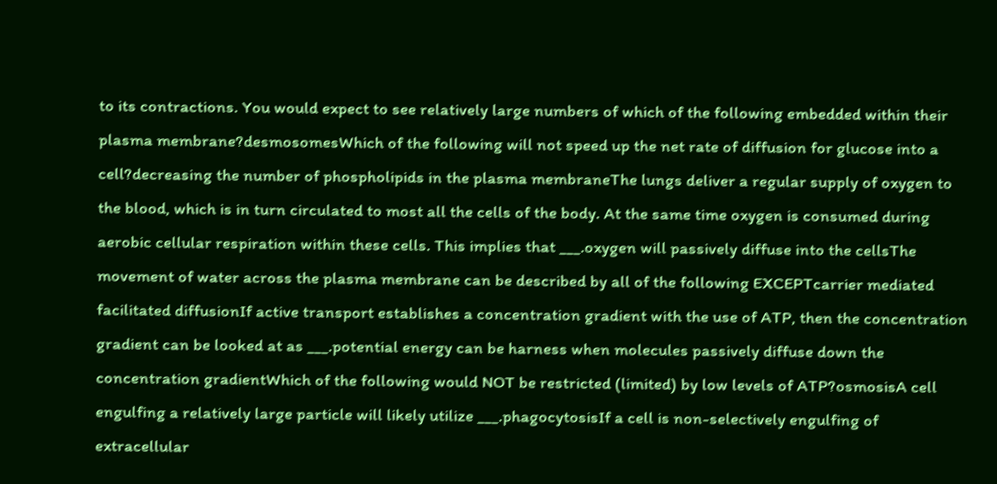to its contractions. You would expect to see relatively large numbers of which of the following embedded within their plasma membrane?desmosomesWhich of the following will not speed up the net rate of diffusion for glucose into a cell?decreasing the number of phospholipids in the plasma membraneThe lungs deliver a regular supply of oxygen to the blood, which is in turn circulated to most all the cells of the body. At the same time oxygen is consumed during aerobic cellular respiration within these cells. This implies that ___.oxygen will passively diffuse into the cellsThe movement of water across the plasma membrane can be described by all of the following EXCEPTcarrier mediated facilitated diffusionIf active transport establishes a concentration gradient with the use of ATP, then the concentration gradient can be looked at as ___.potential energy can be harness when molecules passively diffuse down the concentration gradientWhich of the following would NOT be restricted (limited) by low levels of ATP?osmosisA cell engulfing a relatively large particle will likely utilize ___.phagocytosisIf a cell is non-selectively engulfing of extracellular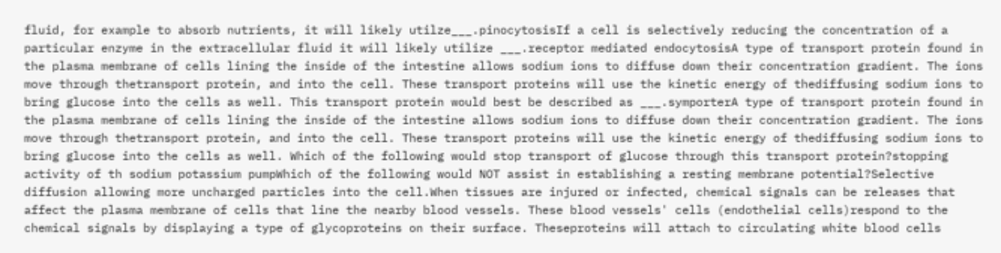fluid, for example to absorb nutrients, it will likely utilze___.pinocytosisIf a cell is selectively reducing the concentration of a particular enzyme in the extracellular fluid it will likely utilize ___.receptor mediated endocytosisA type of transport protein found in the plasma membrane of cells lining the inside of the intestine allows sodium ions to diffuse down their concentration gradient. The ions move through thetransport protein, and into the cell. These transport proteins will use the kinetic energy of thediffusing sodium ions to bring glucose into the cells as well. This transport protein would best be described as ___.symporterA type of transport protein found in the plasma membrane of cells lining the inside of the intestine allows sodium ions to diffuse down their concentration gradient. The ions move through thetransport protein, and into the cell. These transport proteins will use the kinetic energy of thediffusing sodium ions to bring glucose into the cells as well. Which of the following would stop transport of glucose through this transport protein?stopping activity of th sodium potassium pumpWhich of the following would NOT assist in establishing a resting membrane potential?Selective diffusion allowing more uncharged particles into the cell.When tissues are injured or infected, chemical signals can be releases that affect the plasma membrane of cells that line the nearby blood vessels. These blood vessels' cells (endothelial cells)respond to the chemical signals by displaying a type of glycoproteins on their surface. Theseproteins will attach to circulating white blood cells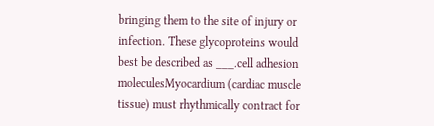bringing them to the site of injury or infection. These glycoproteins would best be described as ___.cell adhesion moleculesMyocardium (cardiac muscle tissue) must rhythmically contract for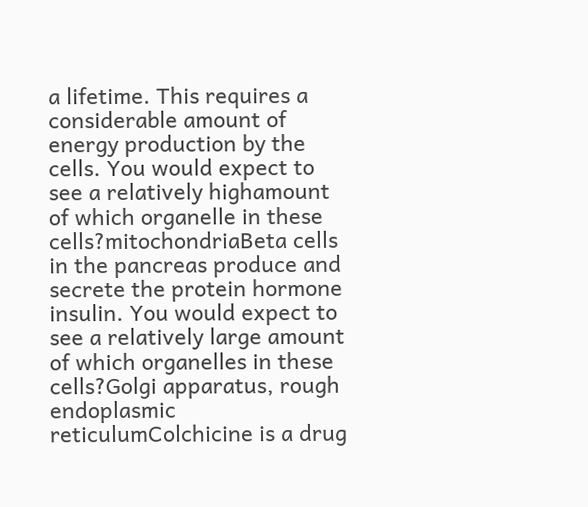a lifetime. This requires a considerable amount of energy production by the cells. You would expect to see a relatively highamount of which organelle in these cells?mitochondriaBeta cells in the pancreas produce and secrete the protein hormone insulin. You would expect to see a relatively large amount of which organelles in these cells?Golgi apparatus, rough endoplasmic reticulumColchicine is a drug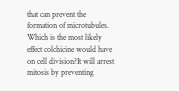that can prevent the formation of microtubules. Which is the most likely effect colchicine would have on cell division?It will arrest mitosis by preventing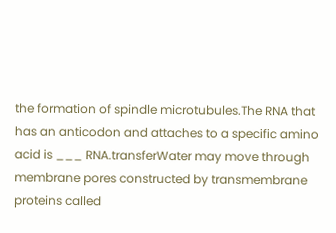the formation of spindle microtubules.The RNA that has an anticodon and attaches to a specific amino acid is ___ RNA.transferWater may move through membrane pores constructed by transmembrane proteins called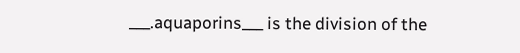___.aquaporins___ is the division of the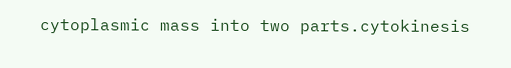cytoplasmic mass into two parts.cytokinesis